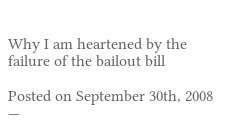Why I am heartened by the failure of the bailout bill

Posted on September 30th, 2008 —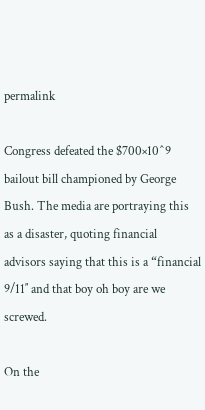permalink

Congress defeated the $700×10^9 bailout bill championed by George Bush. The media are portraying this as a disaster, quoting financial advisors saying that this is a “financial 9/11″ and that boy oh boy are we screwed.

On the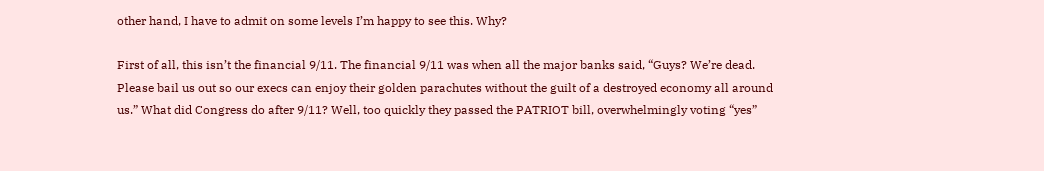other hand, I have to admit on some levels I’m happy to see this. Why?

First of all, this isn’t the financial 9/11. The financial 9/11 was when all the major banks said, “Guys? We’re dead. Please bail us out so our execs can enjoy their golden parachutes without the guilt of a destroyed economy all around us.” What did Congress do after 9/11? Well, too quickly they passed the PATRIOT bill, overwhelmingly voting “yes”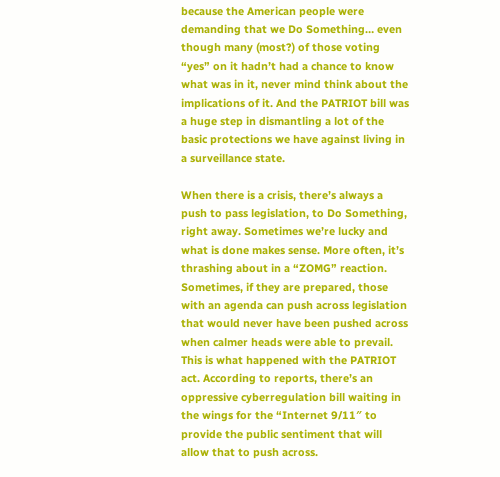because the American people were demanding that we Do Something… even though many (most?) of those voting “yes” on it hadn’t had a chance to know what was in it, never mind think about the implications of it. And the PATRIOT bill was a huge step in dismantling a lot of the basic protections we have against living in a surveillance state.

When there is a crisis, there’s always a push to pass legislation, to Do Something, right away. Sometimes we’re lucky and what is done makes sense. More often, it’s thrashing about in a “ZOMG” reaction. Sometimes, if they are prepared, those with an agenda can push across legislation that would never have been pushed across when calmer heads were able to prevail. This is what happened with the PATRIOT act. According to reports, there’s an oppressive cyberregulation bill waiting in the wings for the “Internet 9/11″ to provide the public sentiment that will allow that to push across.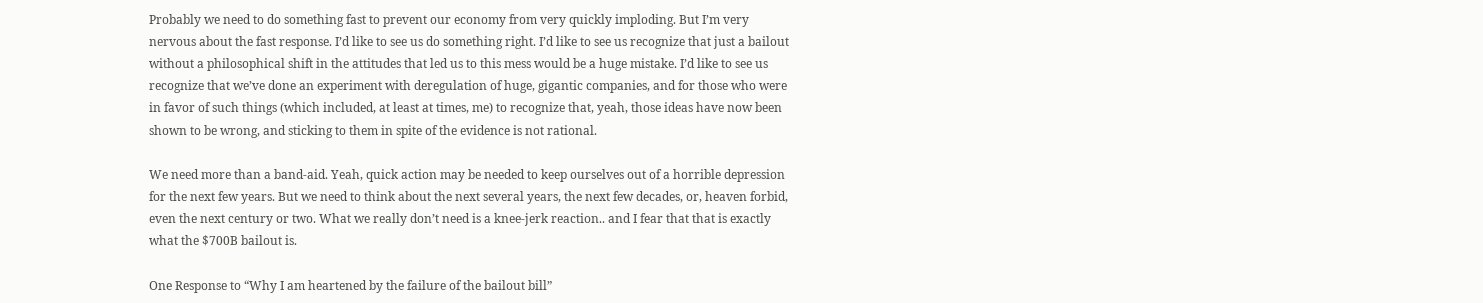Probably we need to do something fast to prevent our economy from very quickly imploding. But I’m very nervous about the fast response. I’d like to see us do something right. I’d like to see us recognize that just a bailout without a philosophical shift in the attitudes that led us to this mess would be a huge mistake. I’d like to see us recognize that we’ve done an experiment with deregulation of huge, gigantic companies, and for those who were in favor of such things (which included, at least at times, me) to recognize that, yeah, those ideas have now been shown to be wrong, and sticking to them in spite of the evidence is not rational.

We need more than a band-aid. Yeah, quick action may be needed to keep ourselves out of a horrible depression for the next few years. But we need to think about the next several years, the next few decades, or, heaven forbid, even the next century or two. What we really don’t need is a knee-jerk reaction.. and I fear that that is exactly what the $700B bailout is.

One Response to “Why I am heartened by the failure of the bailout bill”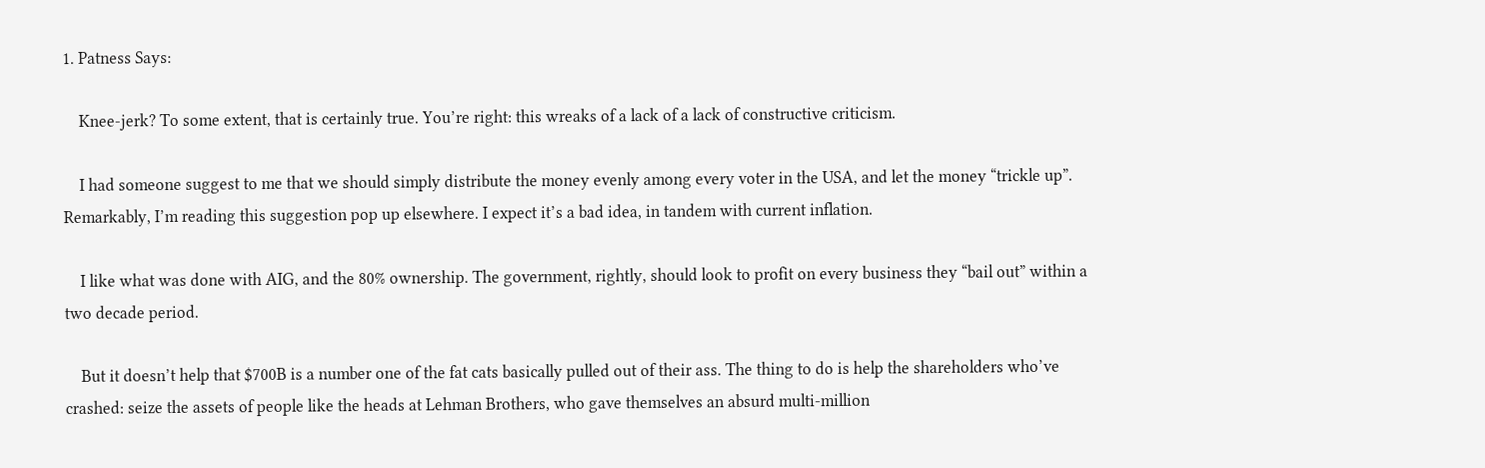1. Patness Says:

    Knee-jerk? To some extent, that is certainly true. You’re right: this wreaks of a lack of a lack of constructive criticism.

    I had someone suggest to me that we should simply distribute the money evenly among every voter in the USA, and let the money “trickle up”. Remarkably, I’m reading this suggestion pop up elsewhere. I expect it’s a bad idea, in tandem with current inflation.

    I like what was done with AIG, and the 80% ownership. The government, rightly, should look to profit on every business they “bail out” within a two decade period.

    But it doesn’t help that $700B is a number one of the fat cats basically pulled out of their ass. The thing to do is help the shareholders who’ve crashed: seize the assets of people like the heads at Lehman Brothers, who gave themselves an absurd multi-million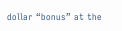dollar “bonus” at the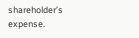shareholder’s expense.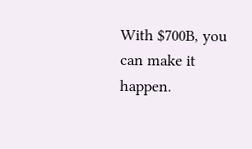With $700B, you can make it happen.